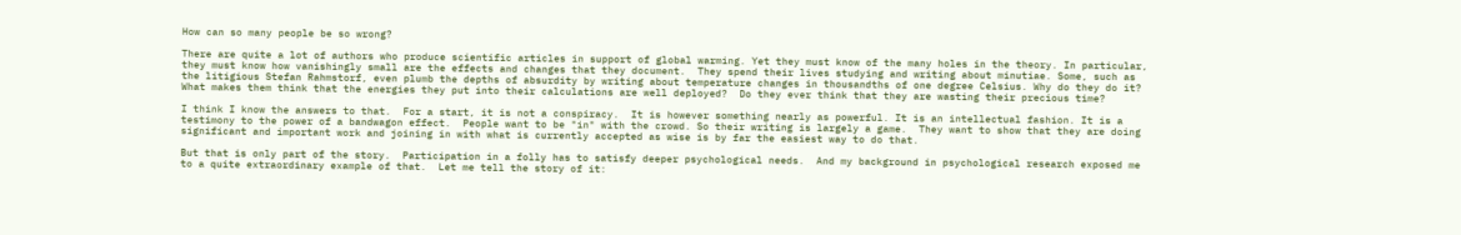How can so many people be so wrong?

There are quite a lot of authors who produce scientific articles in support of global warming. Yet they must know of the many holes in the theory. In particular, they must know how vanishingly small are the effects and changes that they document.  They spend their lives studying and writing about minutiae. Some, such as the litigious Stefan Rahmstorf, even plumb the depths of absurdity by writing about temperature changes in thousandths of one degree Celsius. Why do they do it?  What makes them think that the energies they put into their calculations are well deployed?  Do they ever think that they are wasting their precious time?

I think I know the answers to that.  For a start, it is not a conspiracy.  It is however something nearly as powerful. It is an intellectual fashion. It is a testimony to the power of a bandwagon effect.  People want to be "in" with the crowd. So their writing is largely a game.  They want to show that they are doing significant and important work and joining in with what is currently accepted as wise is by far the easiest way to do that.

But that is only part of the story.  Participation in a folly has to satisfy deeper psychological needs.  And my background in psychological research exposed me to a quite extraordinary example of that.  Let me tell the story of it: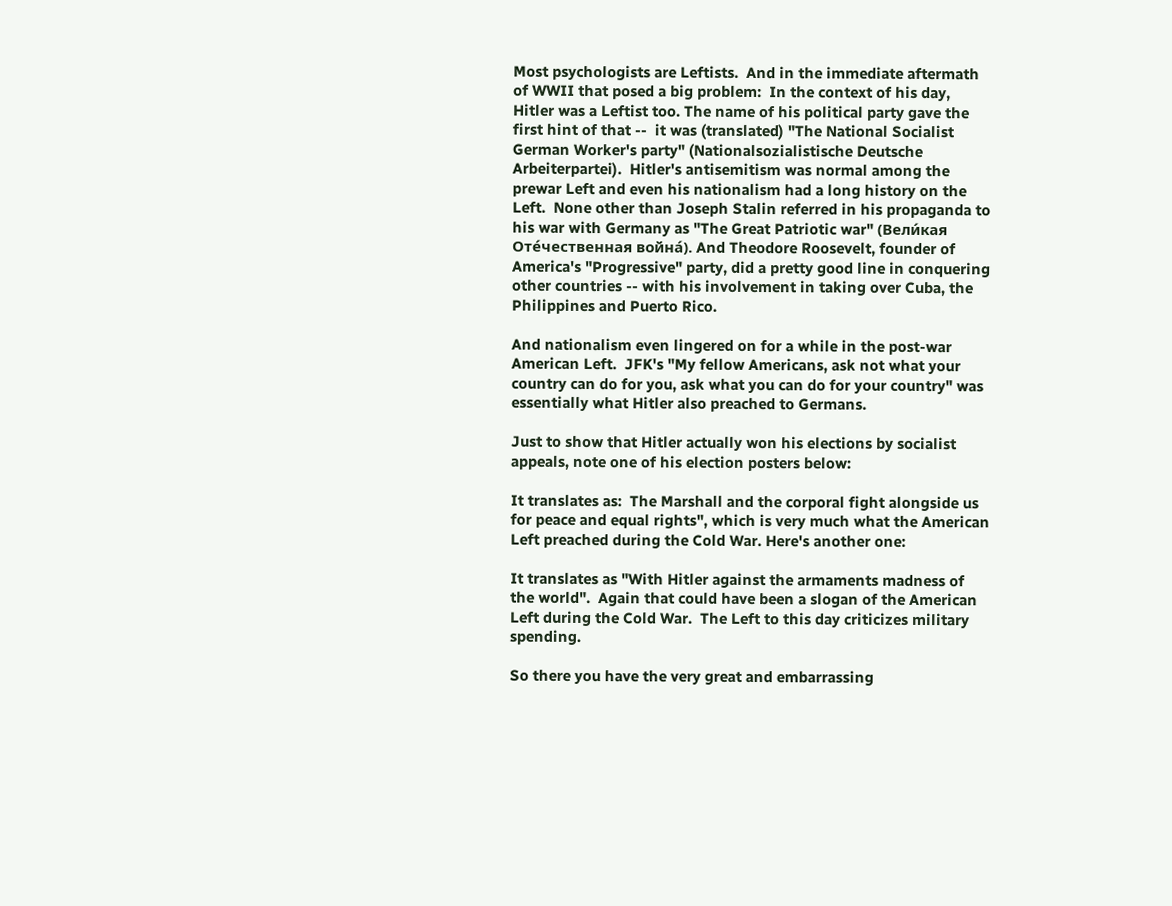Most psychologists are Leftists.  And in the immediate aftermath of WWII that posed a big problem:  In the context of his day, Hitler was a Leftist too. The name of his political party gave the first hint of that --  it was (translated) "The National Socialist German Worker's party" (Nationalsozialistische Deutsche Arbeiterpartei).  Hitler's antisemitism was normal among the prewar Left and even his nationalism had a long history on the Left.  None other than Joseph Stalin referred in his propaganda to his war with Germany as "The Great Patriotic war" (Вели́кая Оте́чественная война́). And Theodore Roosevelt, founder of America's "Progressive" party, did a pretty good line in conquering other countries -- with his involvement in taking over Cuba, the Philippines and Puerto Rico.

And nationalism even lingered on for a while in the post-war American Left.  JFK's "My fellow Americans, ask not what your country can do for you, ask what you can do for your country" was essentially what Hitler also preached to Germans.

Just to show that Hitler actually won his elections by socialist appeals, note one of his election posters below:

It translates as:  The Marshall and the corporal fight alongside us for peace and equal rights", which is very much what the American Left preached during the Cold War. Here's another one:

It translates as "With Hitler against the armaments madness of the world".  Again that could have been a slogan of the American Left during the Cold War.  The Left to this day criticizes military spending.

So there you have the very great and embarrassing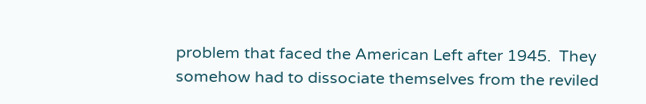problem that faced the American Left after 1945.  They somehow had to dissociate themselves from the reviled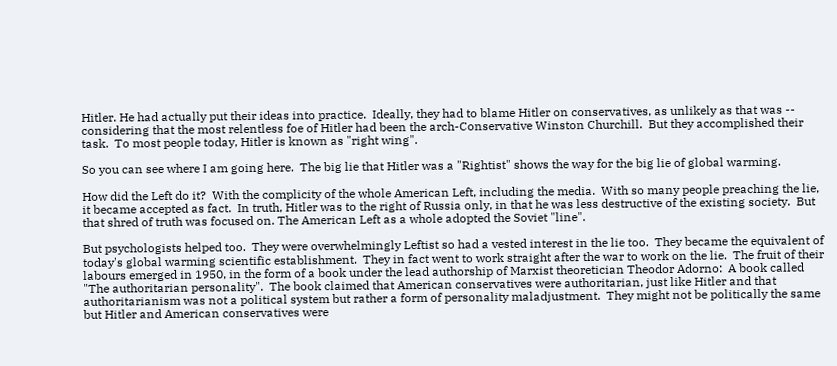Hitler. He had actually put their ideas into practice.  Ideally, they had to blame Hitler on conservatives, as unlikely as that was -- considering that the most relentless foe of Hitler had been the arch-Conservative Winston Churchill.  But they accomplished their task.  To most people today, Hitler is known as "right wing".

So you can see where I am going here.  The big lie that Hitler was a "Rightist" shows the way for the big lie of global warming.

How did the Left do it?  With the complicity of the whole American Left, including the media.  With so many people preaching the lie, it became accepted as fact.  In truth, Hitler was to the right of Russia only, in that he was less destructive of the existing society.  But that shred of truth was focused on. The American Left as a whole adopted the Soviet "line".

But psychologists helped too.  They were overwhelmingly Leftist so had a vested interest in the lie too.  They became the equivalent of today's global warming scientific establishment.  They in fact went to work straight after the war to work on the lie.  The fruit of their labours emerged in 1950, in the form of a book under the lead authorship of Marxist theoretician Theodor Adorno:  A book called "The authoritarian personality".  The book claimed that American conservatives were authoritarian, just like Hitler and that authoritarianism was not a political system but rather a form of personality maladjustment.  They might not be politically the same but Hitler and American conservatives were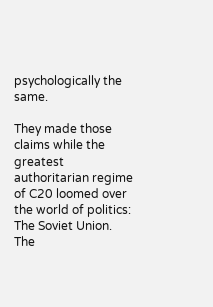psychologically the same.

They made those claims while the greatest authoritarian regime of C20 loomed over the world of politics:  The Soviet Union.  The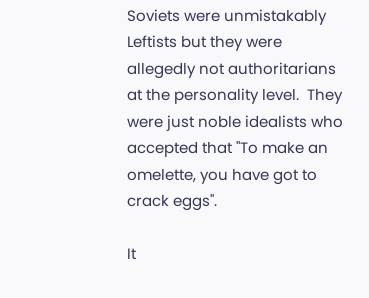Soviets were unmistakably Leftists but they were allegedly not authoritarians at the personality level.  They were just noble idealists who accepted that "To make an omelette, you have got to crack eggs".

It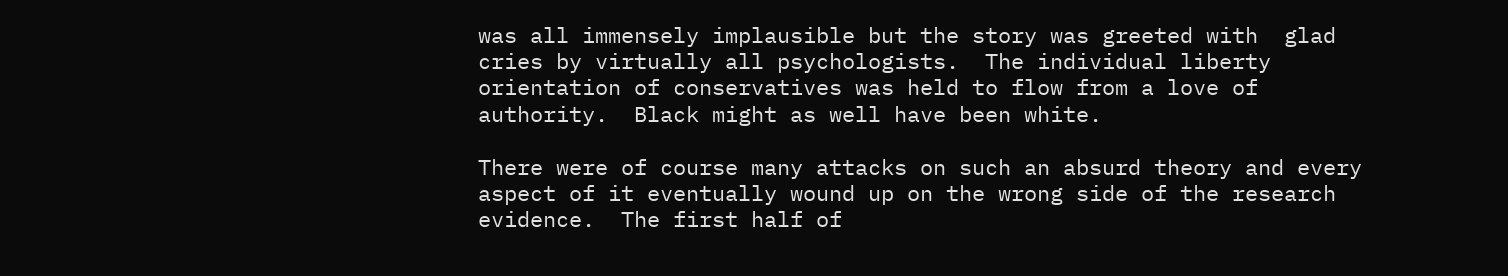was all immensely implausible but the story was greeted with  glad cries by virtually all psychologists.  The individual liberty orientation of conservatives was held to flow from a love of authority.  Black might as well have been white.

There were of course many attacks on such an absurd theory and every aspect of it eventually wound up on the wrong side of the research evidence.  The first half of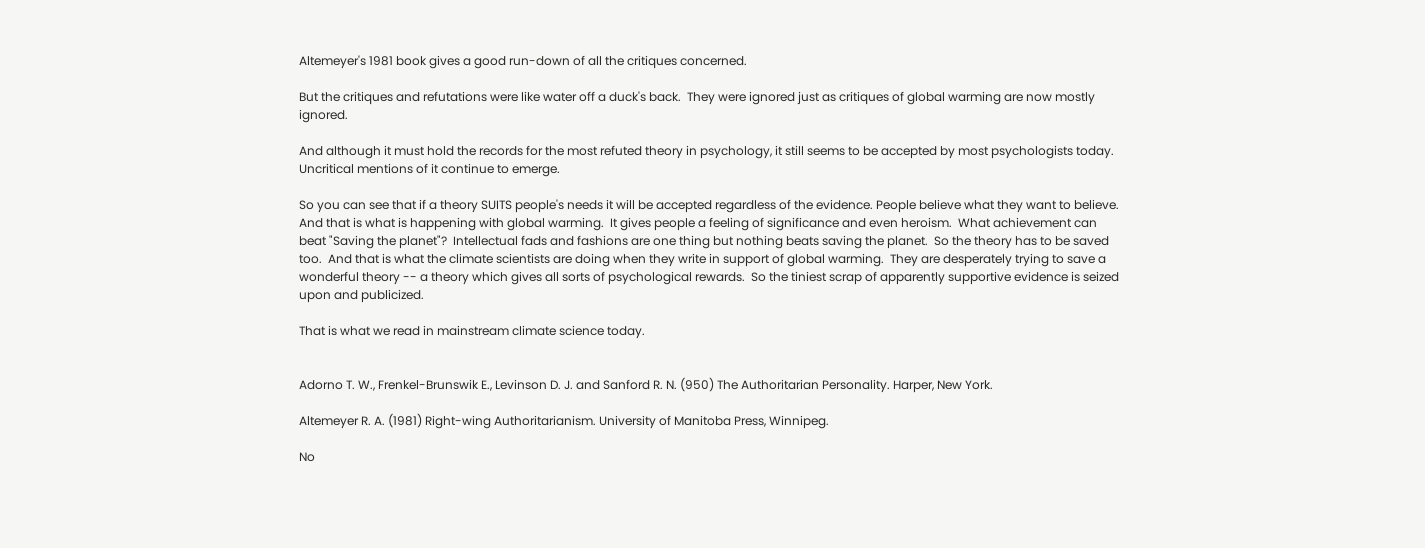Altemeyer's 1981 book gives a good run-down of all the critiques concerned.

But the critiques and refutations were like water off a duck's back.  They were ignored just as critiques of global warming are now mostly ignored.

And although it must hold the records for the most refuted theory in psychology, it still seems to be accepted by most psychologists today.  Uncritical mentions of it continue to emerge.

So you can see that if a theory SUITS people's needs it will be accepted regardless of the evidence. People believe what they want to believe.  And that is what is happening with global warming.  It gives people a feeling of significance and even heroism.  What achievement can beat "Saving the planet"?  Intellectual fads and fashions are one thing but nothing beats saving the planet.  So the theory has to be saved too.  And that is what the climate scientists are doing when they write in support of global warming.  They are desperately trying to save a wonderful theory -- a theory which gives all sorts of psychological rewards.  So the tiniest scrap of apparently supportive evidence is seized upon and publicized.

That is what we read in mainstream climate science today.


Adorno T. W., Frenkel-Brunswik E., Levinson D. J. and Sanford R. N. (950) The Authoritarian Personality. Harper, New York.

Altemeyer R. A. (1981) Right-wing Authoritarianism. University of Manitoba Press, Winnipeg.

No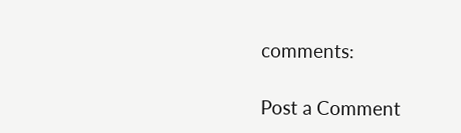comments:

Post a Comment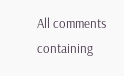All comments containing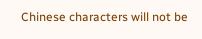Chinese characters will not be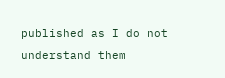published as I do not understand them